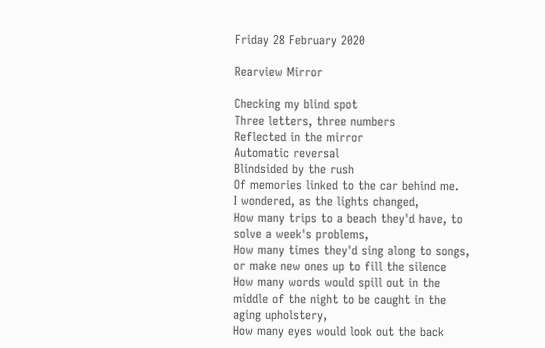Friday 28 February 2020

Rearview Mirror

Checking my blind spot
Three letters, three numbers
Reflected in the mirror
Automatic reversal
Blindsided by the rush
Of memories linked to the car behind me.
I wondered, as the lights changed,
How many trips to a beach they'd have, to solve a week's problems,
How many times they'd sing along to songs, or make new ones up to fill the silence
How many words would spill out in the middle of the night to be caught in the aging upholstery,
How many eyes would look out the back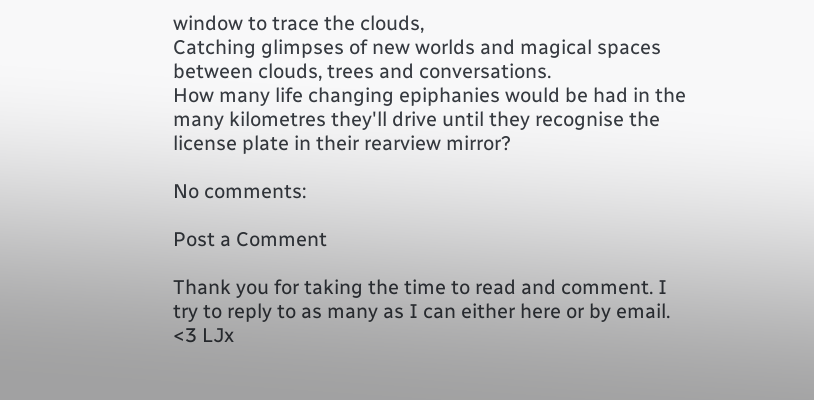window to trace the clouds,
Catching glimpses of new worlds and magical spaces between clouds, trees and conversations.
How many life changing epiphanies would be had in the many kilometres they'll drive until they recognise the license plate in their rearview mirror?

No comments:

Post a Comment

Thank you for taking the time to read and comment. I try to reply to as many as I can either here or by email. <3 LJx